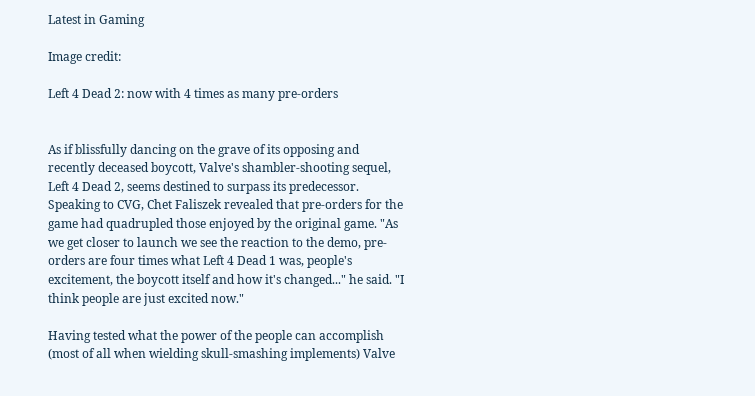Latest in Gaming

Image credit:

Left 4 Dead 2: now with 4 times as many pre-orders


As if blissfully dancing on the grave of its opposing and recently deceased boycott, Valve's shambler-shooting sequel, Left 4 Dead 2, seems destined to surpass its predecessor. Speaking to CVG, Chet Faliszek revealed that pre-orders for the game had quadrupled those enjoyed by the original game. "As we get closer to launch we see the reaction to the demo, pre-orders are four times what Left 4 Dead 1 was, people's excitement, the boycott itself and how it's changed..." he said. "I think people are just excited now."

Having tested what the power of the people can accomplish (most of all when wielding skull-smashing implements) Valve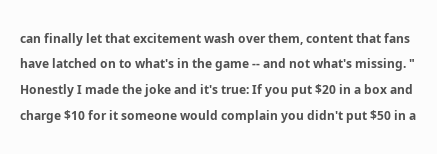can finally let that excitement wash over them, content that fans have latched on to what's in the game -- and not what's missing. "
Honestly I made the joke and it's true: If you put $20 in a box and charge $10 for it someone would complain you didn't put $50 in a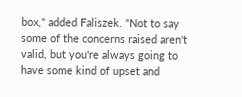box," added Faliszek. "Not to say some of the concerns raised aren't valid, but you're always going to have some kind of upset and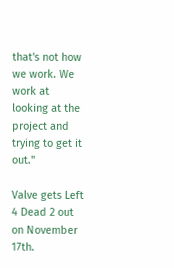that's not how we work. We work at looking at the project and trying to get it out."

Valve gets Left 4 Dead 2 out on November 17th.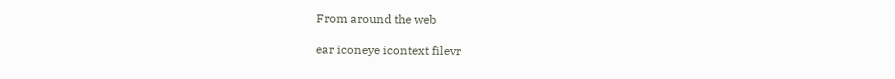From around the web

ear iconeye icontext filevr